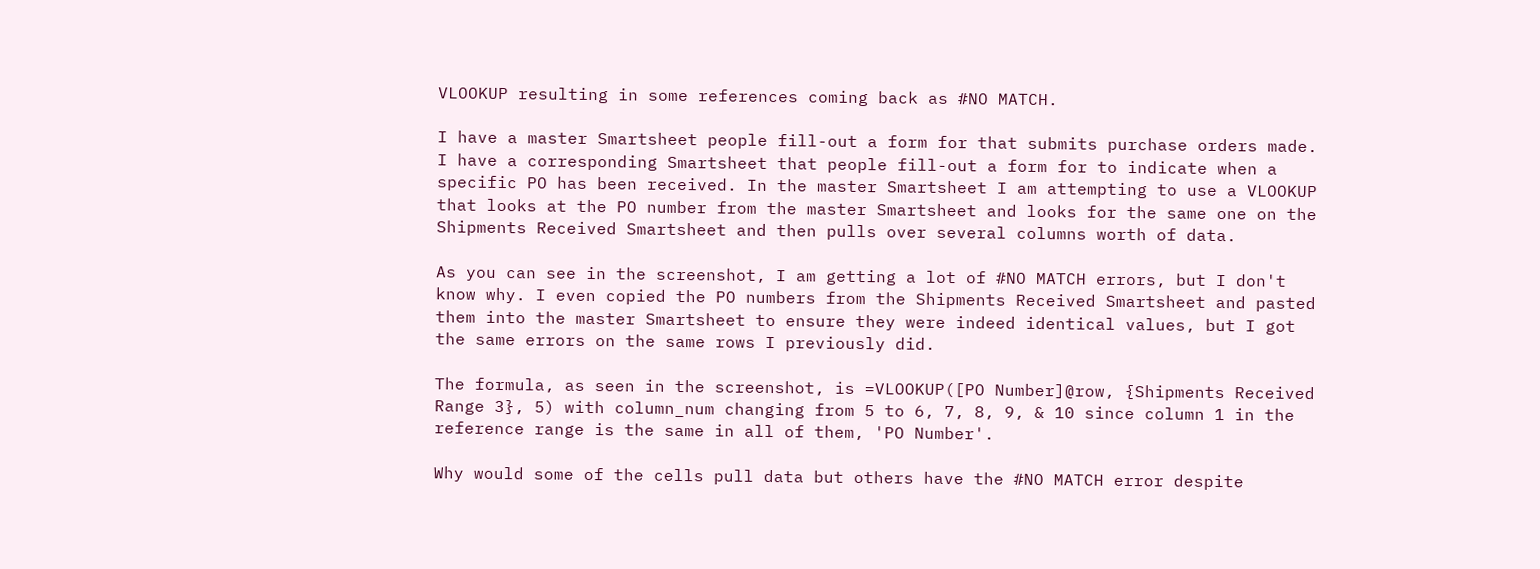VLOOKUP resulting in some references coming back as #NO MATCH.

I have a master Smartsheet people fill-out a form for that submits purchase orders made. I have a corresponding Smartsheet that people fill-out a form for to indicate when a specific PO has been received. In the master Smartsheet I am attempting to use a VLOOKUP that looks at the PO number from the master Smartsheet and looks for the same one on the Shipments Received Smartsheet and then pulls over several columns worth of data.

As you can see in the screenshot, I am getting a lot of #NO MATCH errors, but I don't know why. I even copied the PO numbers from the Shipments Received Smartsheet and pasted them into the master Smartsheet to ensure they were indeed identical values, but I got the same errors on the same rows I previously did.

The formula, as seen in the screenshot, is =VLOOKUP([PO Number]@row, {Shipments Received Range 3}, 5) with column_num changing from 5 to 6, 7, 8, 9, & 10 since column 1 in the reference range is the same in all of them, 'PO Number'.

Why would some of the cells pull data but others have the #NO MATCH error despite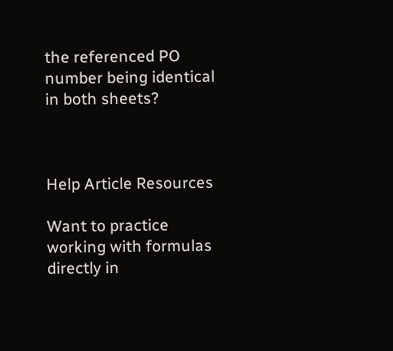the referenced PO number being identical in both sheets?



Help Article Resources

Want to practice working with formulas directly in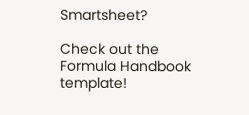Smartsheet?

Check out the Formula Handbook template!